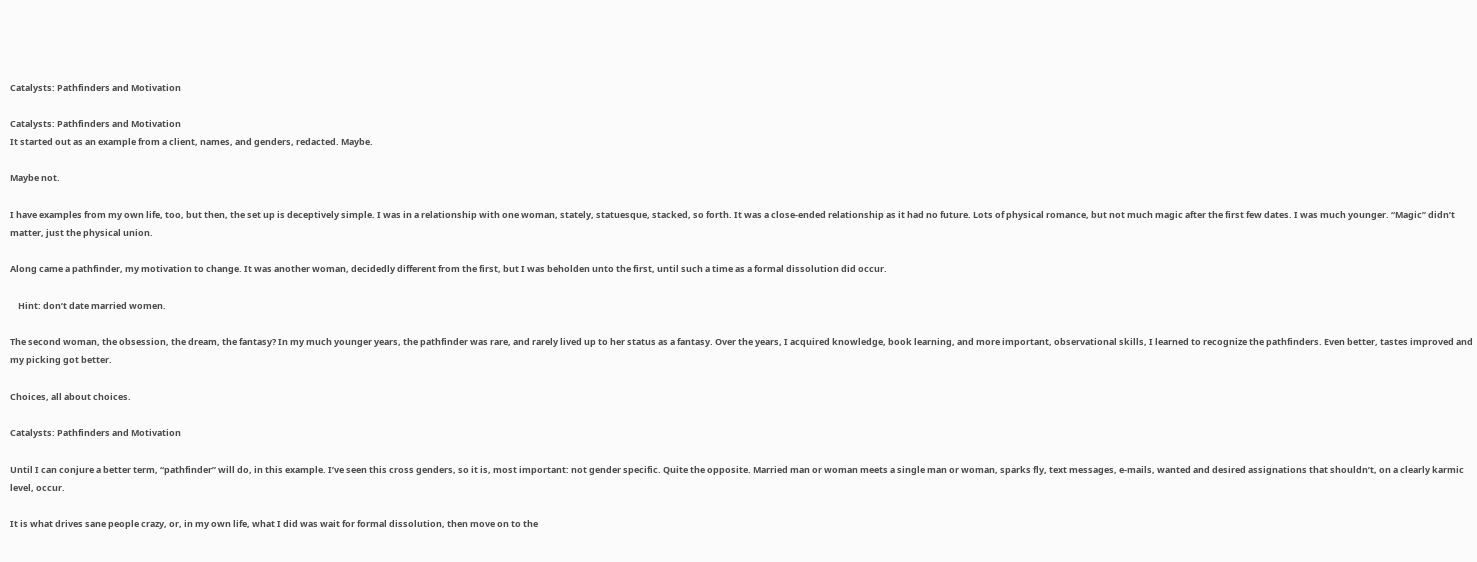Catalysts: Pathfinders and Motivation

Catalysts: Pathfinders and Motivation
It started out as an example from a client, names, and genders, redacted. Maybe.

Maybe not.

I have examples from my own life, too, but then, the set up is deceptively simple. I was in a relationship with one woman, stately, statuesque, stacked, so forth. It was a close-ended relationship as it had no future. Lots of physical romance, but not much magic after the first few dates. I was much younger. “Magic” didn’t matter, just the physical union.

Along came a pathfinder, my motivation to change. It was another woman, decidedly different from the first, but I was beholden unto the first, until such a time as a formal dissolution did occur.

    Hint: don’t date married women.

The second woman, the obsession, the dream, the fantasy? In my much younger years, the pathfinder was rare, and rarely lived up to her status as a fantasy. Over the years, I acquired knowledge, book learning, and more important, observational skills, I learned to recognize the pathfinders. Even better, tastes improved and my picking got better.

Choices, all about choices.

Catalysts: Pathfinders and Motivation

Until I can conjure a better term, “pathfinder” will do, in this example. I’ve seen this cross genders, so it is, most important: not gender specific. Quite the opposite. Married man or woman meets a single man or woman, sparks fly, text messages, e-mails, wanted and desired assignations that shouldn’t, on a clearly karmic level, occur.

It is what drives sane people crazy, or, in my own life, what I did was wait for formal dissolution, then move on to the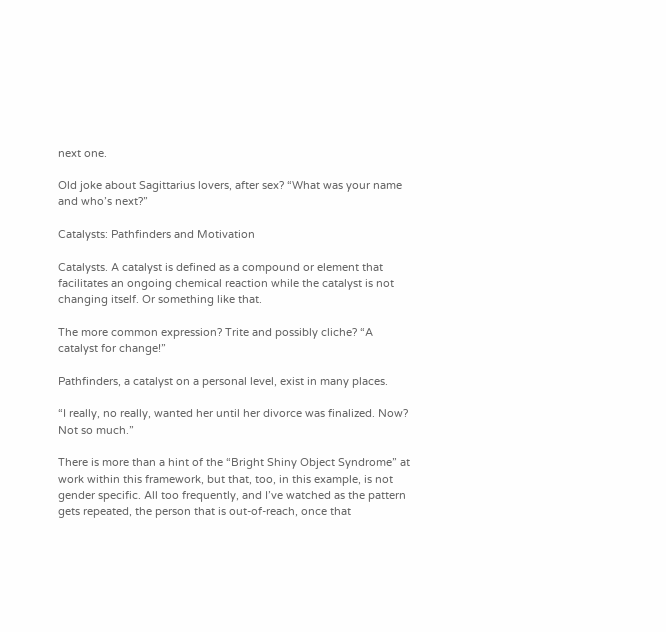next one.

Old joke about Sagittarius lovers, after sex? “What was your name and who’s next?”

Catalysts: Pathfinders and Motivation

Catalysts. A catalyst is defined as a compound or element that facilitates an ongoing chemical reaction while the catalyst is not changing itself. Or something like that.

The more common expression? Trite and possibly cliche? “A catalyst for change!”

Pathfinders, a catalyst on a personal level, exist in many places.

“I really, no really, wanted her until her divorce was finalized. Now? Not so much.”

There is more than a hint of the “Bright Shiny Object Syndrome” at work within this framework, but that, too, in this example, is not gender specific. All too frequently, and I’ve watched as the pattern gets repeated, the person that is out-of-reach, once that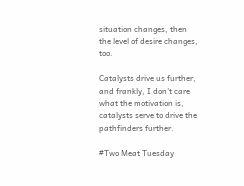situation changes, then the level of desire changes, too.

Catalysts drive us further, and frankly, I don’t care what the motivation is, catalysts serve to drive the pathfinders further.

#Two Meat Tuesday